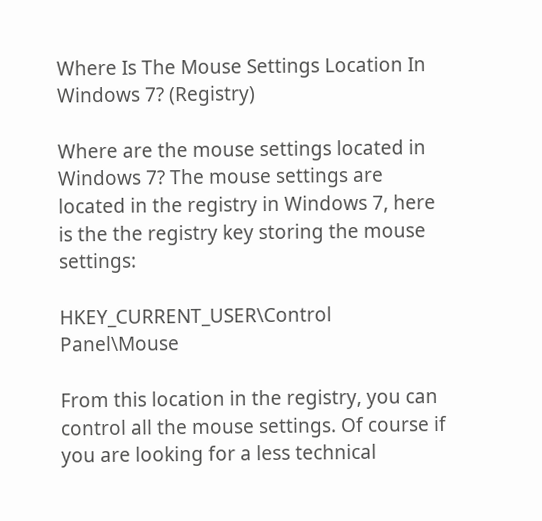Where Is The Mouse Settings Location In Windows 7? (Registry)

Where are the mouse settings located in Windows 7? The mouse settings are located in the registry in Windows 7, here is the the registry key storing the mouse settings:

HKEY_CURRENT_USER\Control Panel\Mouse

From this location in the registry, you can control all the mouse settings. Of course if you are looking for a less technical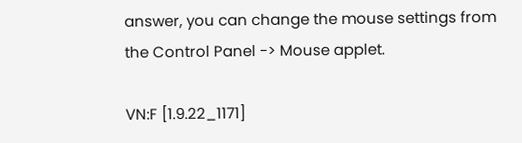answer, you can change the mouse settings from the Control Panel -> Mouse applet.

VN:F [1.9.22_1171]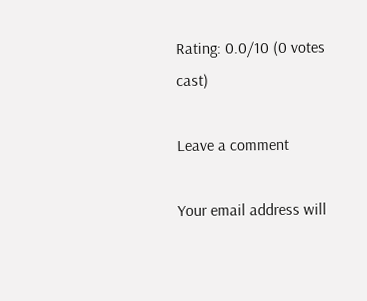Rating: 0.0/10 (0 votes cast)

Leave a comment

Your email address will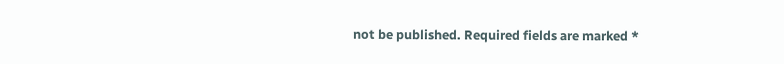not be published. Required fields are marked *